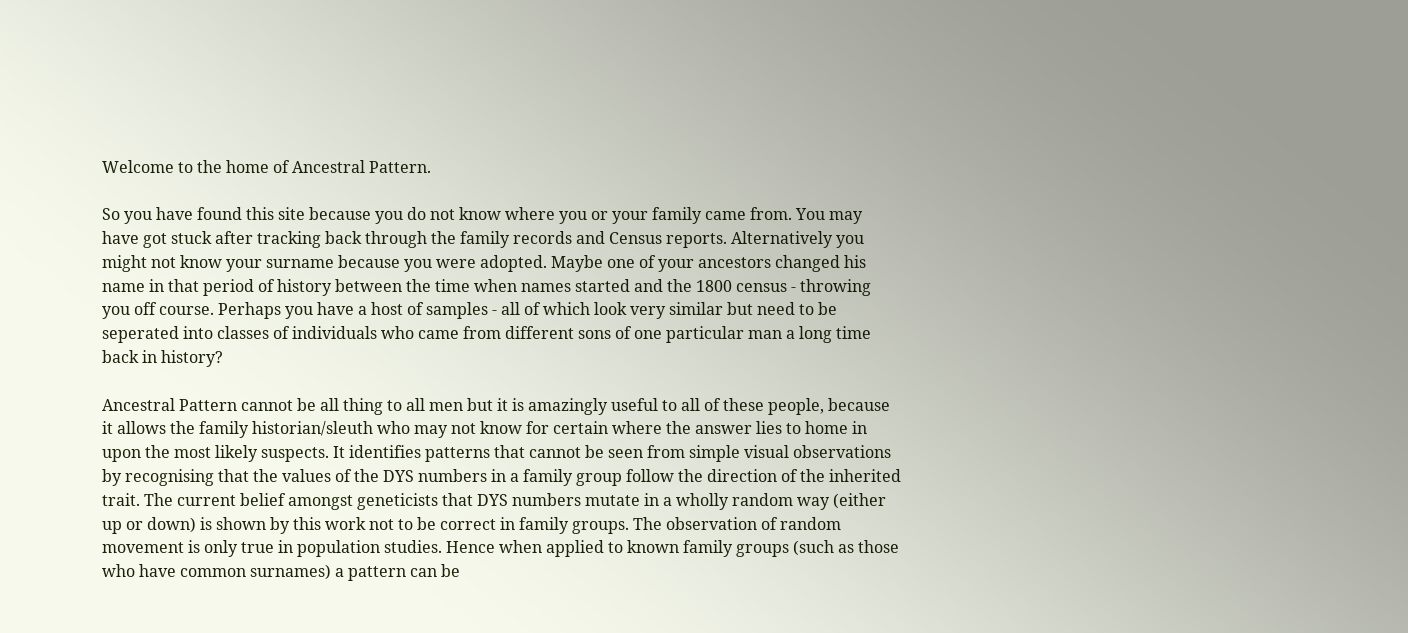Welcome to the home of Ancestral Pattern.

So you have found this site because you do not know where you or your family came from. You may have got stuck after tracking back through the family records and Census reports. Alternatively you might not know your surname because you were adopted. Maybe one of your ancestors changed his name in that period of history between the time when names started and the 1800 census - throwing you off course. Perhaps you have a host of samples - all of which look very similar but need to be seperated into classes of individuals who came from different sons of one particular man a long time back in history?

Ancestral Pattern cannot be all thing to all men but it is amazingly useful to all of these people, because it allows the family historian/sleuth who may not know for certain where the answer lies to home in upon the most likely suspects. It identifies patterns that cannot be seen from simple visual observations by recognising that the values of the DYS numbers in a family group follow the direction of the inherited trait. The current belief amongst geneticists that DYS numbers mutate in a wholly random way (either up or down) is shown by this work not to be correct in family groups. The observation of random movement is only true in population studies. Hence when applied to known family groups (such as those who have common surnames) a pattern can be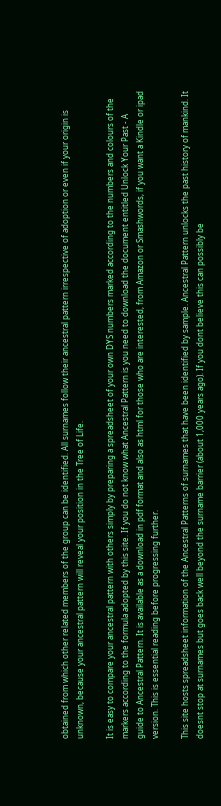obtained from which other related members of the group can be identified. All surnames follow their ancestral pattern irrespective of adoption or even if your origin is unknown, because your ancestral pattern will reveal your position in the Tree of Life.

It is easy to compare your ancestral pattern with others simply by preparing a spreadsheet of your own DYS numbers marked according to the numbers and colours of the markers according to the formula adopted by this site. If you do not know what Ancestral Pattern is you need to download the document entitled Unlock Your Past - A guide to Ancestral Pattern. It is available as a download in pdf format and also as html for those who are interested, from Amazon or Smashwords, if you want a Kindle or ipad version. This is essential reading before progressing further.

This site hosts spreadsheet information of the Ancestral Patterns of surnames that have been identified by sample. Ancestral Pattern unlocks the past history of mankind. It doesnt stop at surnames but goes back well beyond the surname barrier (about 1,000 years ago). If you dont believe this can possibly be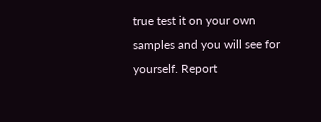true test it on your own samples and you will see for yourself. Report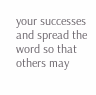your successes and spread the word so that others may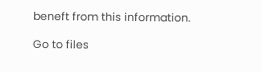beneft from this information.

Go to files